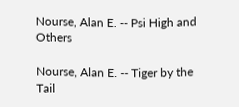Nourse, Alan E. -- Psi High and Others

Nourse, Alan E. -- Tiger by the Tail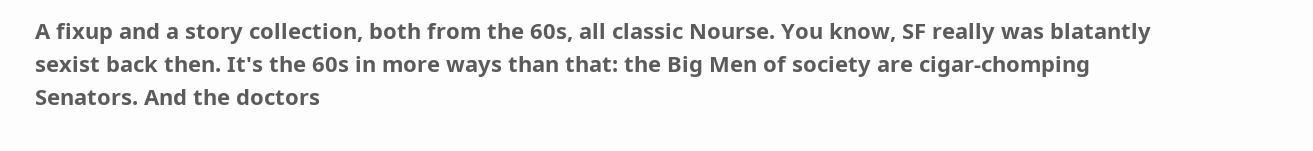A fixup and a story collection, both from the 60s, all classic Nourse. You know, SF really was blatantly sexist back then. It's the 60s in more ways than that: the Big Men of society are cigar-chomping Senators. And the doctors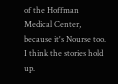of the Hoffman Medical Center, because it's Nourse too. I think the stories hold up.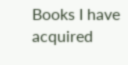Books I have acquired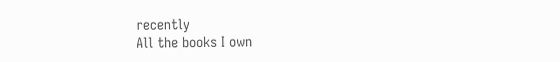recently
All the books I own